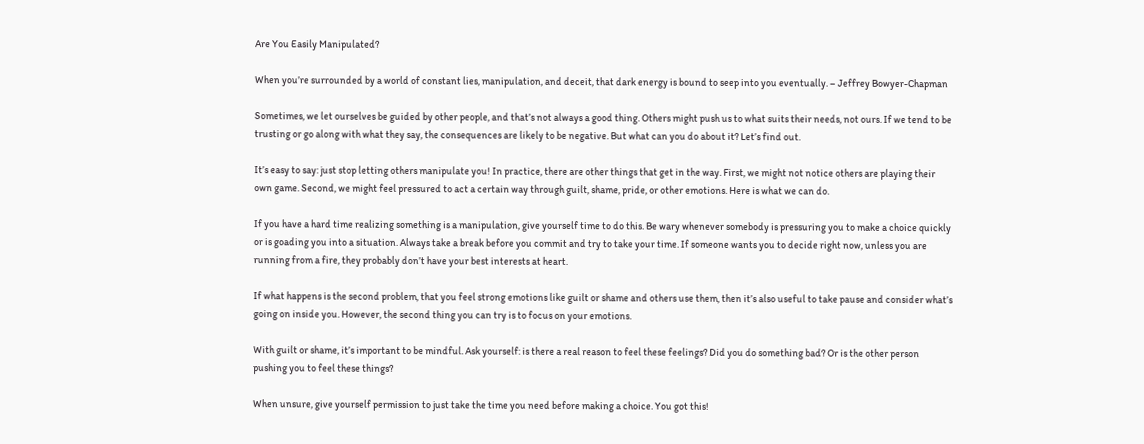Are You Easily Manipulated?

When you’re surrounded by a world of constant lies, manipulation, and deceit, that dark energy is bound to seep into you eventually. – Jeffrey Bowyer-Chapman

Sometimes, we let ourselves be guided by other people, and that’s not always a good thing. Others might push us to what suits their needs, not ours. If we tend to be trusting or go along with what they say, the consequences are likely to be negative. But what can you do about it? Let’s find out.

It’s easy to say: just stop letting others manipulate you! In practice, there are other things that get in the way. First, we might not notice others are playing their own game. Second, we might feel pressured to act a certain way through guilt, shame, pride, or other emotions. Here is what we can do.

If you have a hard time realizing something is a manipulation, give yourself time to do this. Be wary whenever somebody is pressuring you to make a choice quickly or is goading you into a situation. Always take a break before you commit and try to take your time. If someone wants you to decide right now, unless you are running from a fire, they probably don’t have your best interests at heart.

If what happens is the second problem, that you feel strong emotions like guilt or shame and others use them, then it’s also useful to take pause and consider what’s going on inside you. However, the second thing you can try is to focus on your emotions.

With guilt or shame, it’s important to be mindful. Ask yourself: is there a real reason to feel these feelings? Did you do something bad? Or is the other person pushing you to feel these things?

When unsure, give yourself permission to just take the time you need before making a choice. You got this!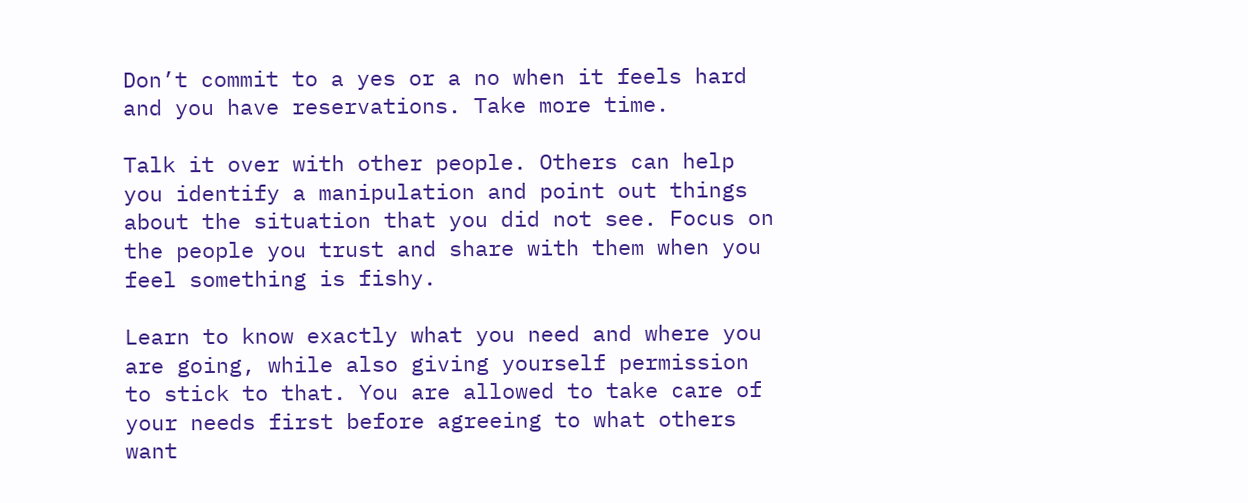Don’t commit to a yes or a no when it feels hard and you have reservations. Take more time.

Talk it over with other people. Others can help you identify a manipulation and point out things about the situation that you did not see. Focus on the people you trust and share with them when you feel something is fishy.

Learn to know exactly what you need and where you are going, while also giving yourself permission to stick to that. You are allowed to take care of your needs first before agreeing to what others want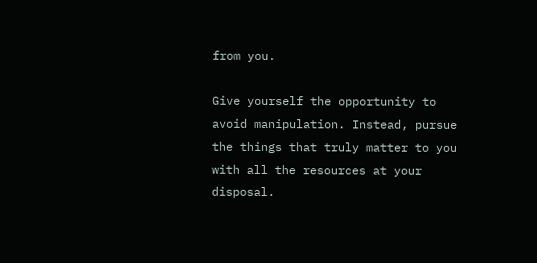from you.

Give yourself the opportunity to avoid manipulation. Instead, pursue the things that truly matter to you with all the resources at your disposal.